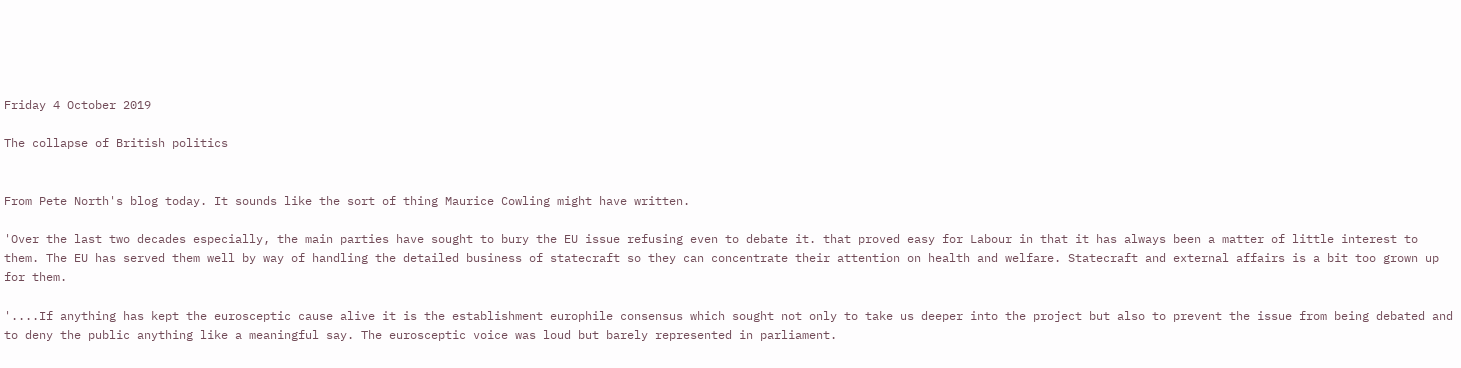Friday 4 October 2019

The collapse of British politics


From Pete North's blog today. It sounds like the sort of thing Maurice Cowling might have written.

'Over the last two decades especially, the main parties have sought to bury the EU issue refusing even to debate it. that proved easy for Labour in that it has always been a matter of little interest to them. The EU has served them well by way of handling the detailed business of statecraft so they can concentrate their attention on health and welfare. Statecraft and external affairs is a bit too grown up for them.

'....If anything has kept the eurosceptic cause alive it is the establishment europhile consensus which sought not only to take us deeper into the project but also to prevent the issue from being debated and to deny the public anything like a meaningful say. The eurosceptic voice was loud but barely represented in parliament.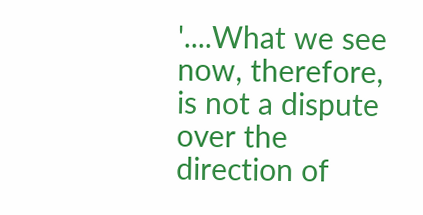'....What we see now, therefore, is not a dispute over the direction of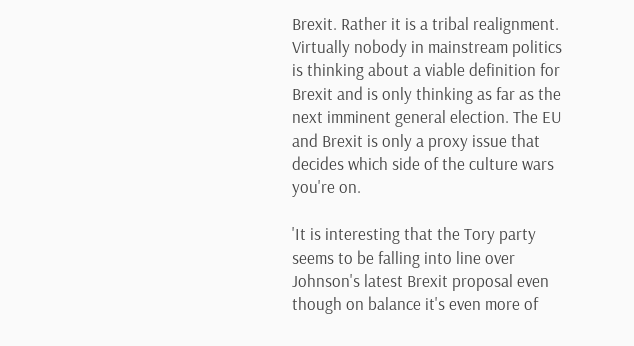Brexit. Rather it is a tribal realignment. Virtually nobody in mainstream politics is thinking about a viable definition for Brexit and is only thinking as far as the next imminent general election. The EU and Brexit is only a proxy issue that decides which side of the culture wars you're on.

'It is interesting that the Tory party seems to be falling into line over Johnson's latest Brexit proposal even though on balance it's even more of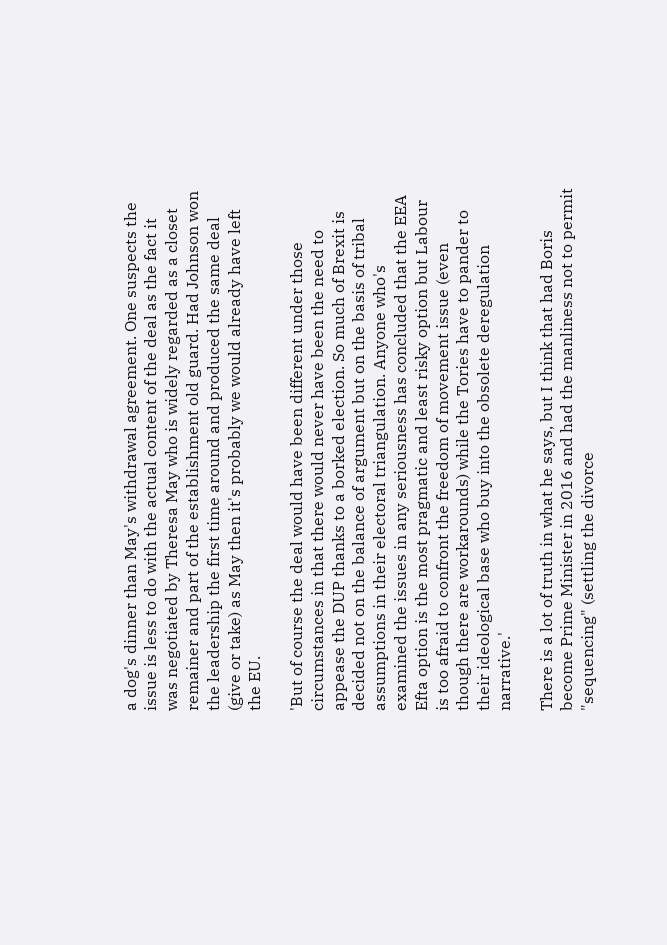a dog's dinner than May's withdrawal agreement. One suspects the issue is less to do with the actual content of the deal as the fact it was negotiated by Theresa May who is widely regarded as a closet remainer and part of the establishment old guard. Had Johnson won the leadership the first time around and produced the same deal (give or take) as May then it's probably we would already have left the EU.

'But of course the deal would have been different under those circumstances in that there would never have been the need to appease the DUP thanks to a borked election. So much of Brexit is decided not on the balance of argument but on the basis of tribal assumptions in their electoral triangulation. Anyone who's examined the issues in any seriousness has concluded that the EEA Efta option is the most pragmatic and least risky option but Labour is too afraid to confront the freedom of movement issue (even though there are workarounds) while the Tories have to pander to their ideological base who buy into the obsolete deregulation narrative.'

There is a lot of truth in what he says, but I think that had Boris become Prime Minister in 2016 and had the manliness not to permit "sequencing" (settling the divorce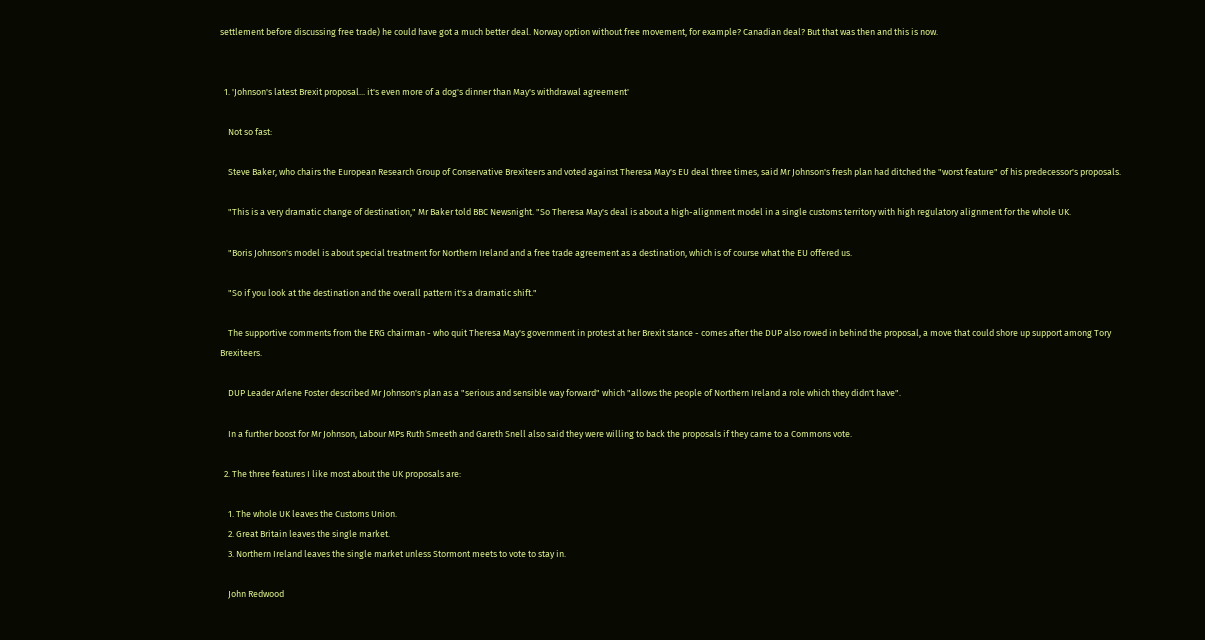settlement before discussing free trade) he could have got a much better deal. Norway option without free movement, for example? Canadian deal? But that was then and this is now.


  1. 'Johnson's latest Brexit proposal... it's even more of a dog's dinner than May's withdrawal agreement'

    Not so fast:

    Steve Baker, who chairs the European Research Group of Conservative Brexiteers and voted against Theresa May's EU deal three times, said Mr Johnson's fresh plan had ditched the "worst feature" of his predecessor's proposals.

    "This is a very dramatic change of destination," Mr Baker told BBC Newsnight. "So Theresa May's deal is about a high-alignment model in a single customs territory with high regulatory alignment for the whole UK.

    "Boris Johnson's model is about special treatment for Northern Ireland and a free trade agreement as a destination, which is of course what the EU offered us.

    "So if you look at the destination and the overall pattern it's a dramatic shift."

    The supportive comments from the ERG chairman - who quit Theresa May's government in protest at her Brexit stance - comes after the DUP also rowed in behind the proposal, a move that could shore up support among Tory Brexiteers.

    DUP Leader Arlene Foster described Mr Johnson's plan as a "serious and sensible way forward" which "allows the people of Northern Ireland a role which they didn't have".

    In a further boost for Mr Johnson, Labour MPs Ruth Smeeth and Gareth Snell also said they were willing to back the proposals if they came to a Commons vote.

  2. The three features I like most about the UK proposals are:

    1. The whole UK leaves the Customs Union.
    2. Great Britain leaves the single market.
    3. Northern Ireland leaves the single market unless Stormont meets to vote to stay in.

    John Redwood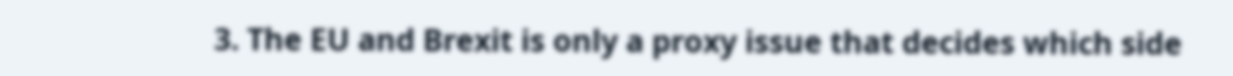3. The EU and Brexit is only a proxy issue that decides which side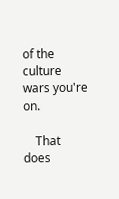of the culture wars you're on.

    That does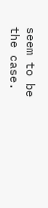seem to be the case.